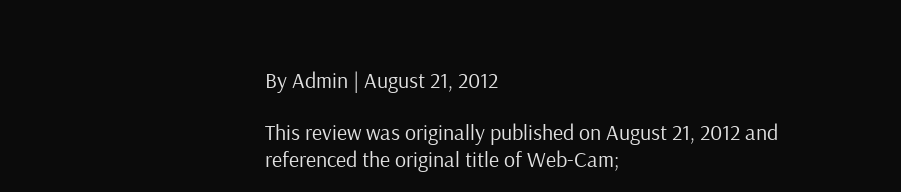By Admin | August 21, 2012

This review was originally published on August 21, 2012 and referenced the original title of Web-Cam;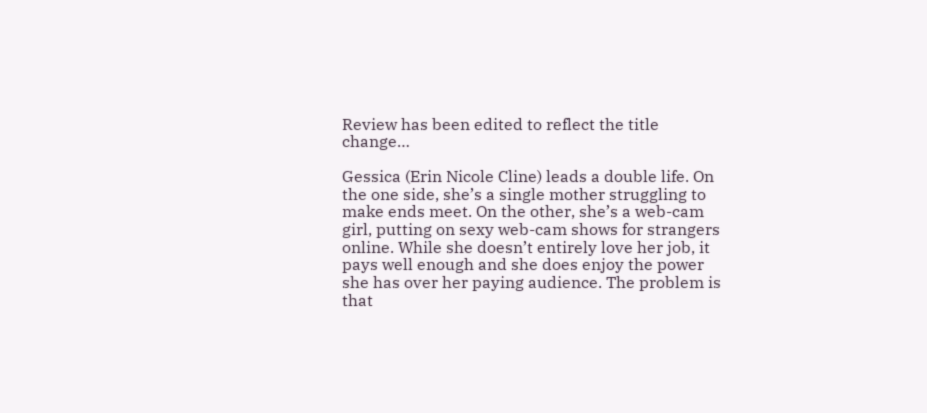Review has been edited to reflect the title change…

Gessica (Erin Nicole Cline) leads a double life. On the one side, she’s a single mother struggling to make ends meet. On the other, she’s a web-cam girl, putting on sexy web-cam shows for strangers online. While she doesn’t entirely love her job, it pays well enough and she does enjoy the power she has over her paying audience. The problem is that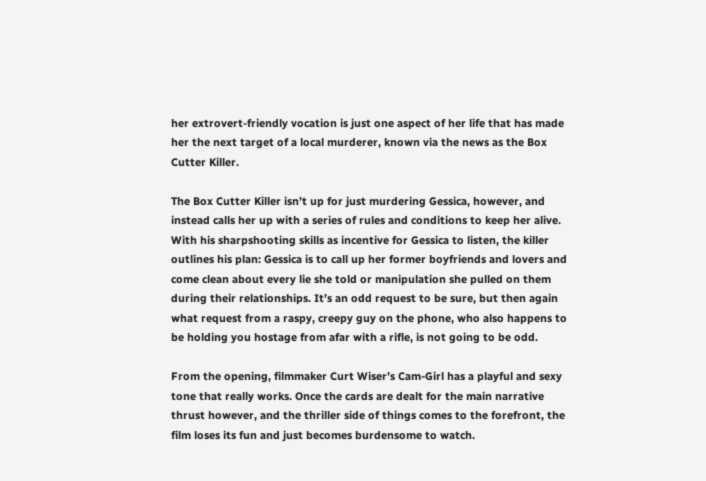her extrovert-friendly vocation is just one aspect of her life that has made her the next target of a local murderer, known via the news as the Box Cutter Killer.

The Box Cutter Killer isn’t up for just murdering Gessica, however, and instead calls her up with a series of rules and conditions to keep her alive. With his sharpshooting skills as incentive for Gessica to listen, the killer outlines his plan: Gessica is to call up her former boyfriends and lovers and come clean about every lie she told or manipulation she pulled on them during their relationships. It’s an odd request to be sure, but then again what request from a raspy, creepy guy on the phone, who also happens to be holding you hostage from afar with a rifle, is not going to be odd.

From the opening, filmmaker Curt Wiser’s Cam-Girl has a playful and sexy tone that really works. Once the cards are dealt for the main narrative thrust however, and the thriller side of things comes to the forefront, the film loses its fun and just becomes burdensome to watch.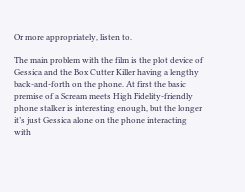Or more appropriately, listen to.

The main problem with the film is the plot device of Gessica and the Box Cutter Killer having a lengthy back-and-forth on the phone. At first the basic premise of a Scream meets High Fidelity-friendly phone stalker is interesting enough, but the longer it’s just Gessica alone on the phone interacting with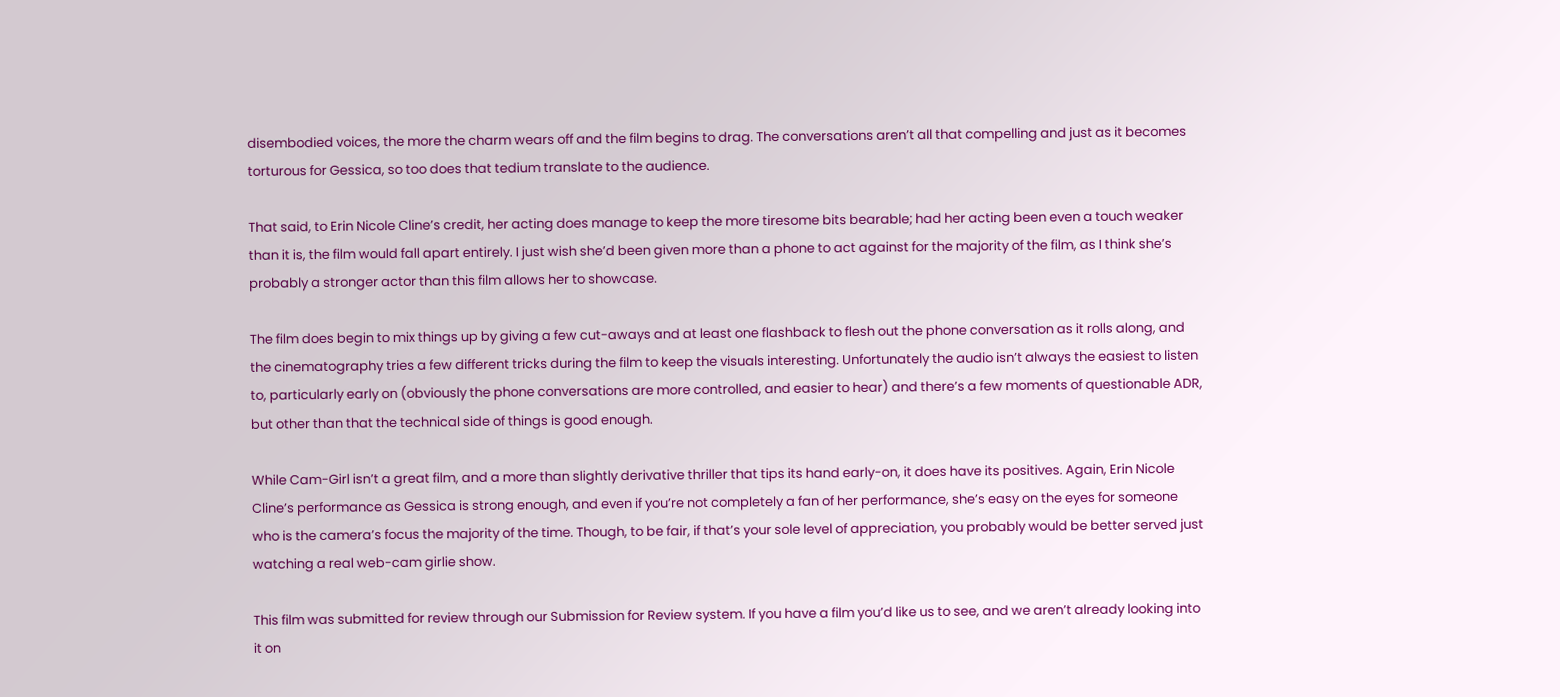disembodied voices, the more the charm wears off and the film begins to drag. The conversations aren’t all that compelling and just as it becomes torturous for Gessica, so too does that tedium translate to the audience.

That said, to Erin Nicole Cline’s credit, her acting does manage to keep the more tiresome bits bearable; had her acting been even a touch weaker than it is, the film would fall apart entirely. I just wish she’d been given more than a phone to act against for the majority of the film, as I think she’s probably a stronger actor than this film allows her to showcase.

The film does begin to mix things up by giving a few cut-aways and at least one flashback to flesh out the phone conversation as it rolls along, and the cinematography tries a few different tricks during the film to keep the visuals interesting. Unfortunately the audio isn’t always the easiest to listen to, particularly early on (obviously the phone conversations are more controlled, and easier to hear) and there’s a few moments of questionable ADR, but other than that the technical side of things is good enough.

While Cam-Girl isn’t a great film, and a more than slightly derivative thriller that tips its hand early-on, it does have its positives. Again, Erin Nicole Cline’s performance as Gessica is strong enough, and even if you’re not completely a fan of her performance, she’s easy on the eyes for someone who is the camera’s focus the majority of the time. Though, to be fair, if that’s your sole level of appreciation, you probably would be better served just watching a real web-cam girlie show.

This film was submitted for review through our Submission for Review system. If you have a film you’d like us to see, and we aren’t already looking into it on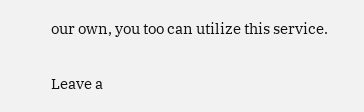our own, you too can utilize this service.

Leave a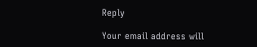Reply

Your email address will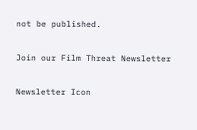not be published.

Join our Film Threat Newsletter

Newsletter Icon